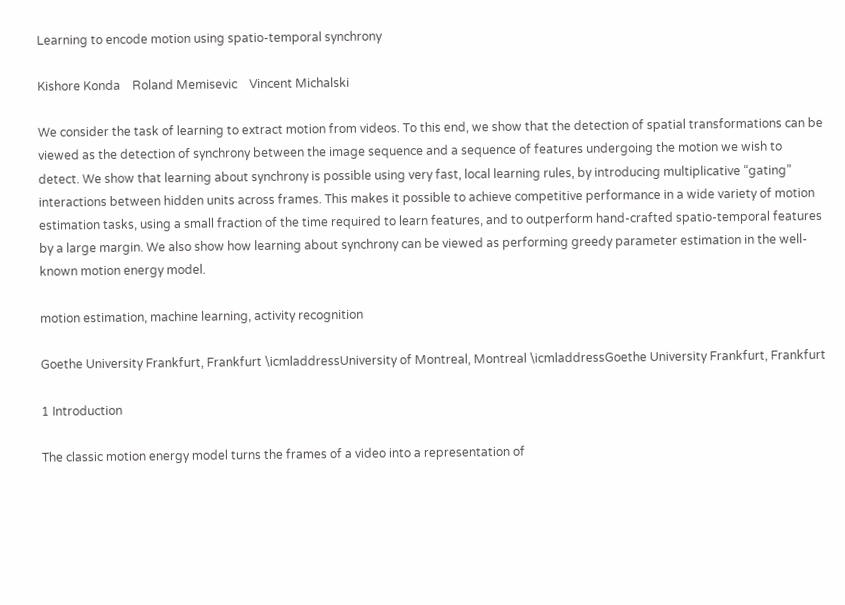Learning to encode motion using spatio-temporal synchrony

Kishore Konda    Roland Memisevic    Vincent Michalski

We consider the task of learning to extract motion from videos. To this end, we show that the detection of spatial transformations can be viewed as the detection of synchrony between the image sequence and a sequence of features undergoing the motion we wish to detect. We show that learning about synchrony is possible using very fast, local learning rules, by introducing multiplicative “gating” interactions between hidden units across frames. This makes it possible to achieve competitive performance in a wide variety of motion estimation tasks, using a small fraction of the time required to learn features, and to outperform hand-crafted spatio-temporal features by a large margin. We also show how learning about synchrony can be viewed as performing greedy parameter estimation in the well-known motion energy model.

motion estimation, machine learning, activity recognition

Goethe University Frankfurt, Frankfurt \icmladdressUniversity of Montreal, Montreal \icmladdressGoethe University Frankfurt, Frankfurt

1 Introduction

The classic motion energy model turns the frames of a video into a representation of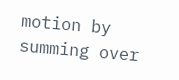motion by summing over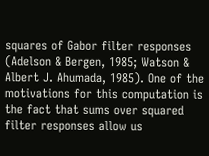squares of Gabor filter responses (Adelson & Bergen, 1985; Watson & Albert J. Ahumada, 1985). One of the motivations for this computation is the fact that sums over squared filter responses allow us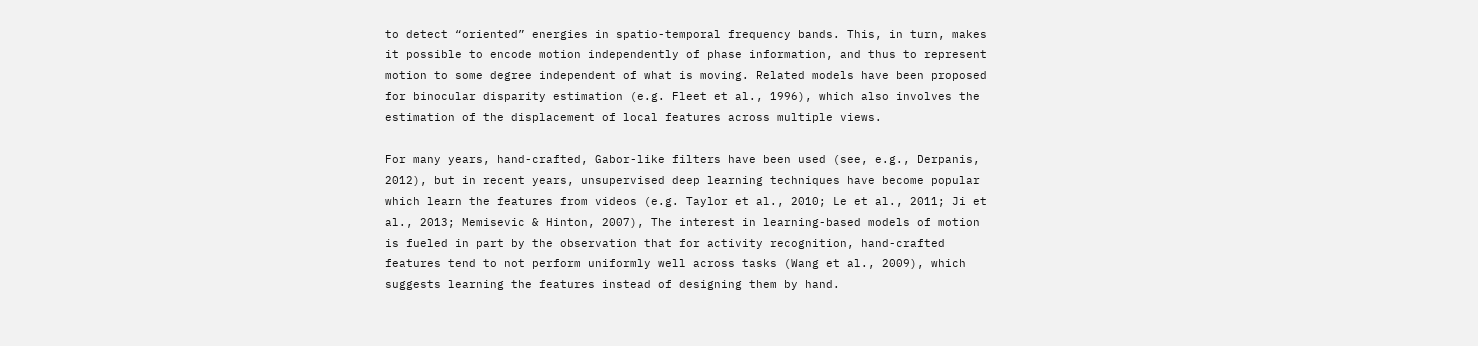to detect “oriented” energies in spatio-temporal frequency bands. This, in turn, makes it possible to encode motion independently of phase information, and thus to represent motion to some degree independent of what is moving. Related models have been proposed for binocular disparity estimation (e.g. Fleet et al., 1996), which also involves the estimation of the displacement of local features across multiple views.

For many years, hand-crafted, Gabor-like filters have been used (see, e.g., Derpanis, 2012), but in recent years, unsupervised deep learning techniques have become popular which learn the features from videos (e.g. Taylor et al., 2010; Le et al., 2011; Ji et al., 2013; Memisevic & Hinton, 2007), The interest in learning-based models of motion is fueled in part by the observation that for activity recognition, hand-crafted features tend to not perform uniformly well across tasks (Wang et al., 2009), which suggests learning the features instead of designing them by hand.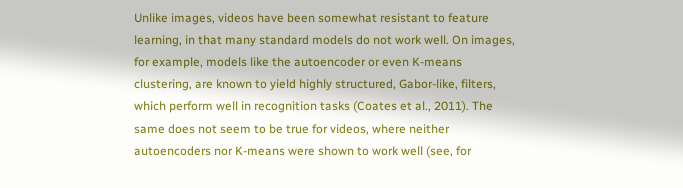Unlike images, videos have been somewhat resistant to feature learning, in that many standard models do not work well. On images, for example, models like the autoencoder or even K-means clustering, are known to yield highly structured, Gabor-like, filters, which perform well in recognition tasks (Coates et al., 2011). The same does not seem to be true for videos, where neither autoencoders nor K-means were shown to work well (see, for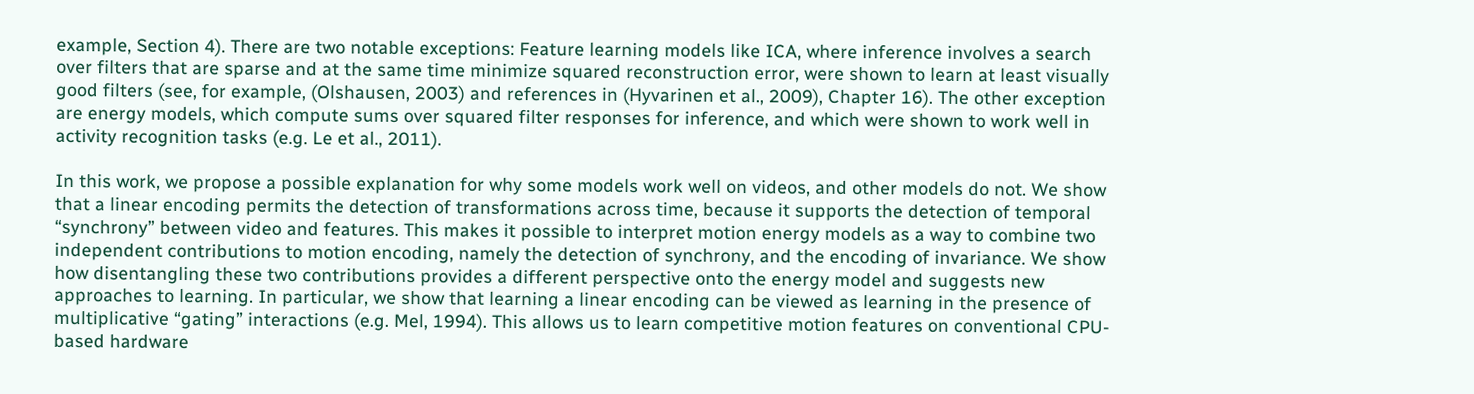example, Section 4). There are two notable exceptions: Feature learning models like ICA, where inference involves a search over filters that are sparse and at the same time minimize squared reconstruction error, were shown to learn at least visually good filters (see, for example, (Olshausen, 2003) and references in (Hyvarinen et al., 2009), Chapter 16). The other exception are energy models, which compute sums over squared filter responses for inference, and which were shown to work well in activity recognition tasks (e.g. Le et al., 2011).

In this work, we propose a possible explanation for why some models work well on videos, and other models do not. We show that a linear encoding permits the detection of transformations across time, because it supports the detection of temporal “synchrony” between video and features. This makes it possible to interpret motion energy models as a way to combine two independent contributions to motion encoding, namely the detection of synchrony, and the encoding of invariance. We show how disentangling these two contributions provides a different perspective onto the energy model and suggests new approaches to learning. In particular, we show that learning a linear encoding can be viewed as learning in the presence of multiplicative “gating” interactions (e.g. Mel, 1994). This allows us to learn competitive motion features on conventional CPU-based hardware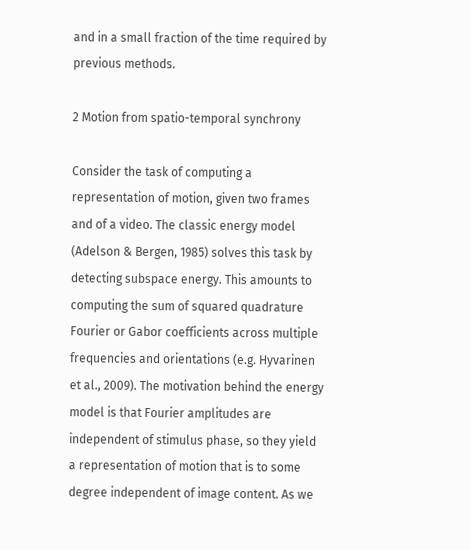and in a small fraction of the time required by previous methods.

2 Motion from spatio-temporal synchrony

Consider the task of computing a representation of motion, given two frames and of a video. The classic energy model (Adelson & Bergen, 1985) solves this task by detecting subspace energy. This amounts to computing the sum of squared quadrature Fourier or Gabor coefficients across multiple frequencies and orientations (e.g. Hyvarinen et al., 2009). The motivation behind the energy model is that Fourier amplitudes are independent of stimulus phase, so they yield a representation of motion that is to some degree independent of image content. As we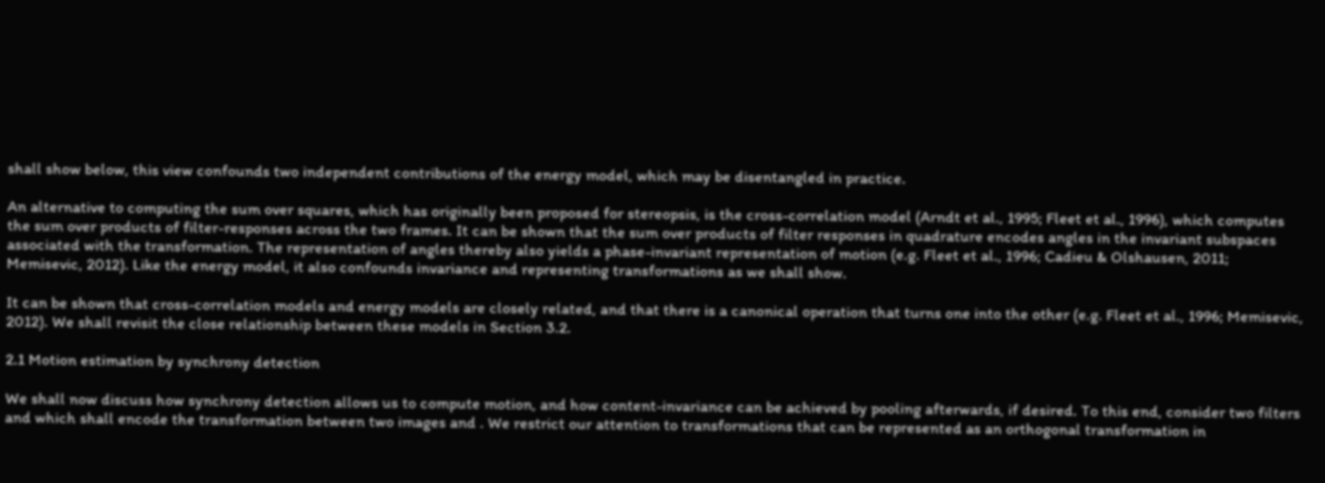shall show below, this view confounds two independent contributions of the energy model, which may be disentangled in practice.

An alternative to computing the sum over squares, which has originally been proposed for stereopsis, is the cross-correlation model (Arndt et al., 1995; Fleet et al., 1996), which computes the sum over products of filter-responses across the two frames. It can be shown that the sum over products of filter responses in quadrature encodes angles in the invariant subspaces associated with the transformation. The representation of angles thereby also yields a phase-invariant representation of motion (e.g. Fleet et al., 1996; Cadieu & Olshausen, 2011; Memisevic, 2012). Like the energy model, it also confounds invariance and representing transformations as we shall show.

It can be shown that cross-correlation models and energy models are closely related, and that there is a canonical operation that turns one into the other (e.g. Fleet et al., 1996; Memisevic, 2012). We shall revisit the close relationship between these models in Section 3.2.

2.1 Motion estimation by synchrony detection

We shall now discuss how synchrony detection allows us to compute motion, and how content-invariance can be achieved by pooling afterwards, if desired. To this end, consider two filters and which shall encode the transformation between two images and . We restrict our attention to transformations that can be represented as an orthogonal transformation in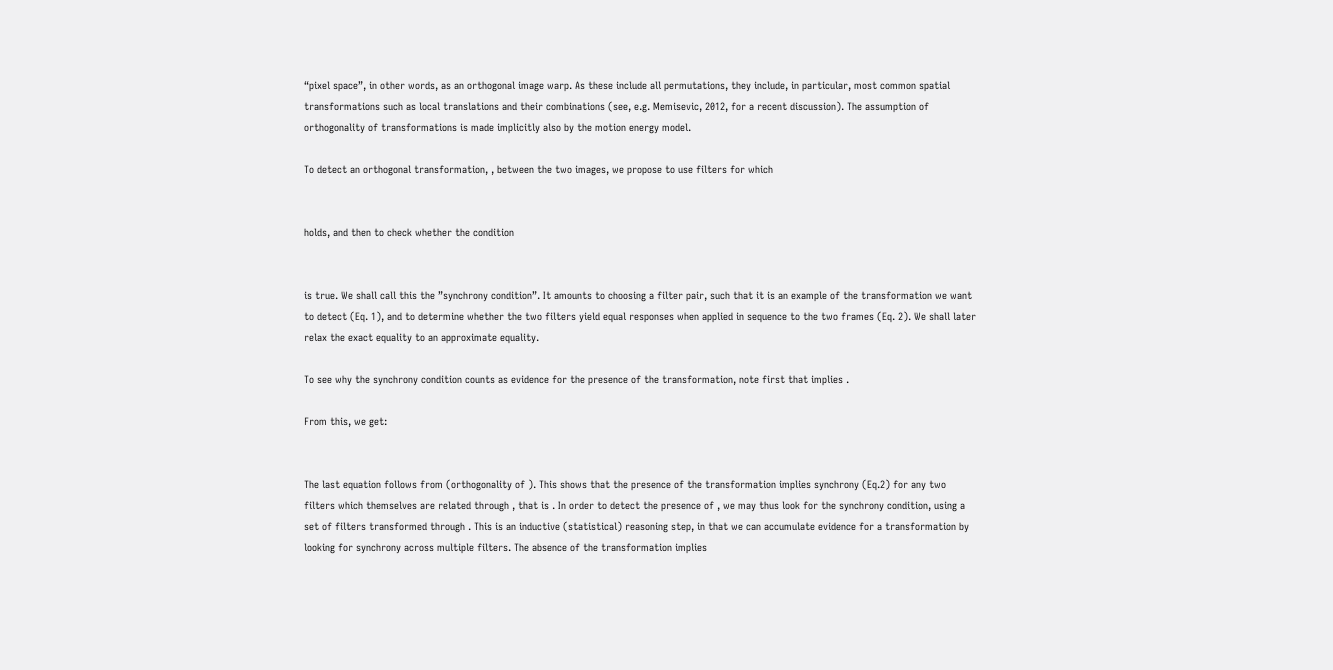“pixel space”, in other words, as an orthogonal image warp. As these include all permutations, they include, in particular, most common spatial transformations such as local translations and their combinations (see, e.g. Memisevic, 2012, for a recent discussion). The assumption of orthogonality of transformations is made implicitly also by the motion energy model.

To detect an orthogonal transformation, , between the two images, we propose to use filters for which


holds, and then to check whether the condition


is true. We shall call this the ”synchrony condition”. It amounts to choosing a filter pair, such that it is an example of the transformation we want to detect (Eq. 1), and to determine whether the two filters yield equal responses when applied in sequence to the two frames (Eq. 2). We shall later relax the exact equality to an approximate equality.

To see why the synchrony condition counts as evidence for the presence of the transformation, note first that implies .

From this, we get:


The last equation follows from (orthogonality of ). This shows that the presence of the transformation implies synchrony (Eq.2) for any two filters which themselves are related through , that is . In order to detect the presence of , we may thus look for the synchrony condition, using a set of filters transformed through . This is an inductive (statistical) reasoning step, in that we can accumulate evidence for a transformation by looking for synchrony across multiple filters. The absence of the transformation implies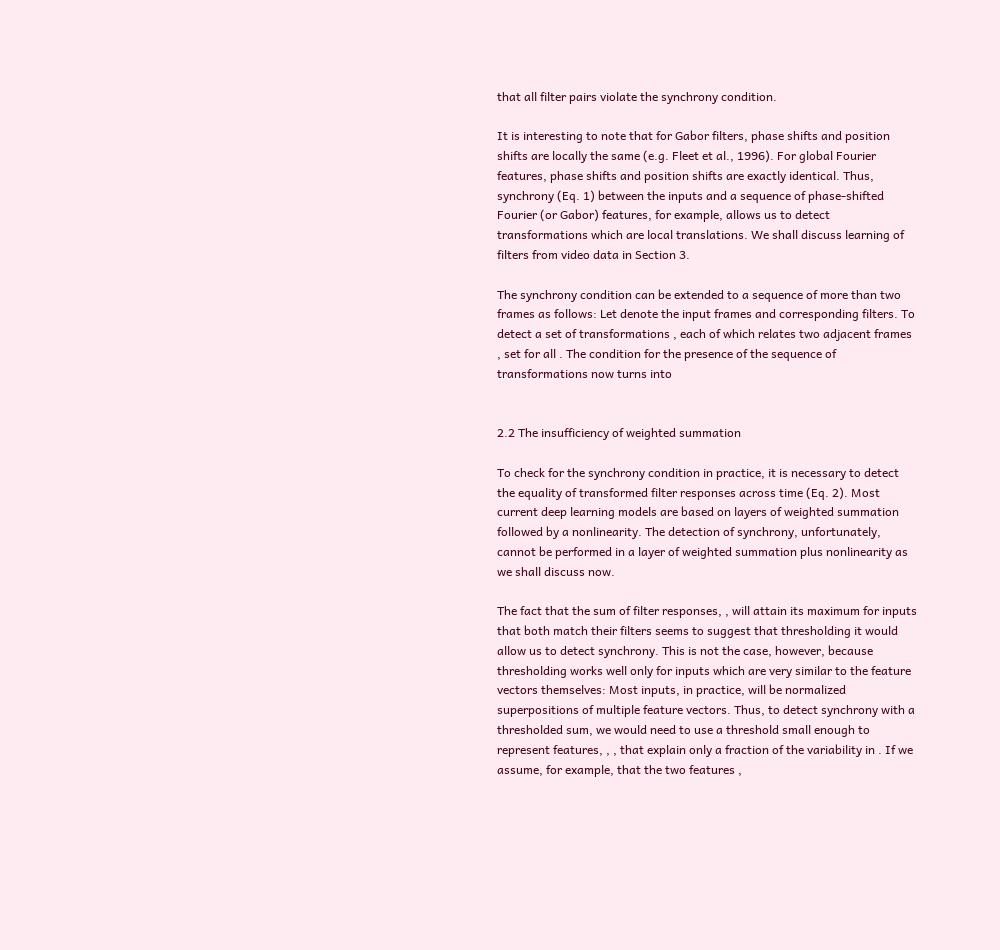that all filter pairs violate the synchrony condition.

It is interesting to note that for Gabor filters, phase shifts and position shifts are locally the same (e.g. Fleet et al., 1996). For global Fourier features, phase shifts and position shifts are exactly identical. Thus, synchrony (Eq. 1) between the inputs and a sequence of phase-shifted Fourier (or Gabor) features, for example, allows us to detect transformations which are local translations. We shall discuss learning of filters from video data in Section 3.

The synchrony condition can be extended to a sequence of more than two frames as follows: Let denote the input frames and corresponding filters. To detect a set of transformations , each of which relates two adjacent frames , set for all . The condition for the presence of the sequence of transformations now turns into


2.2 The insufficiency of weighted summation

To check for the synchrony condition in practice, it is necessary to detect the equality of transformed filter responses across time (Eq. 2). Most current deep learning models are based on layers of weighted summation followed by a nonlinearity. The detection of synchrony, unfortunately, cannot be performed in a layer of weighted summation plus nonlinearity as we shall discuss now.

The fact that the sum of filter responses, , will attain its maximum for inputs that both match their filters seems to suggest that thresholding it would allow us to detect synchrony. This is not the case, however, because thresholding works well only for inputs which are very similar to the feature vectors themselves: Most inputs, in practice, will be normalized superpositions of multiple feature vectors. Thus, to detect synchrony with a thresholded sum, we would need to use a threshold small enough to represent features, , , that explain only a fraction of the variability in . If we assume, for example, that the two features ,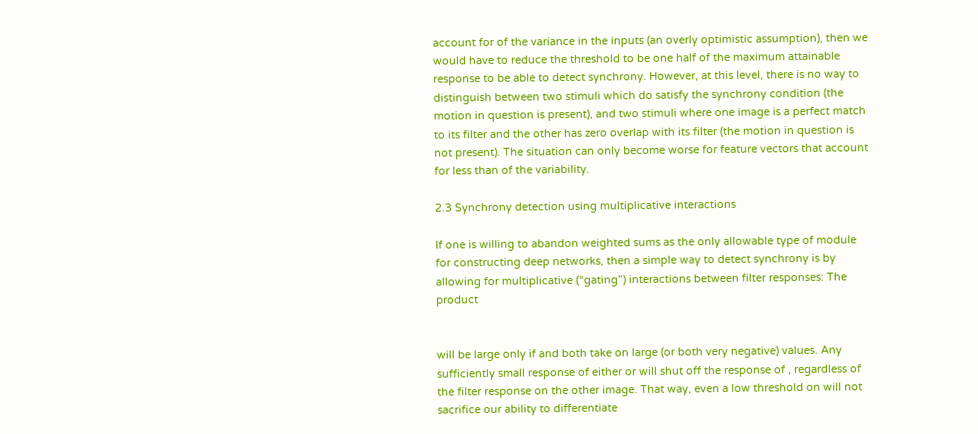account for of the variance in the inputs (an overly optimistic assumption), then we would have to reduce the threshold to be one half of the maximum attainable response to be able to detect synchrony. However, at this level, there is no way to distinguish between two stimuli which do satisfy the synchrony condition (the motion in question is present), and two stimuli where one image is a perfect match to its filter and the other has zero overlap with its filter (the motion in question is not present). The situation can only become worse for feature vectors that account for less than of the variability.

2.3 Synchrony detection using multiplicative interactions

If one is willing to abandon weighted sums as the only allowable type of module for constructing deep networks, then a simple way to detect synchrony is by allowing for multiplicative (“gating”) interactions between filter responses: The product


will be large only if and both take on large (or both very negative) values. Any sufficiently small response of either or will shut off the response of , regardless of the filter response on the other image. That way, even a low threshold on will not sacrifice our ability to differentiate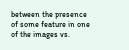between the presence of some feature in one of the images vs.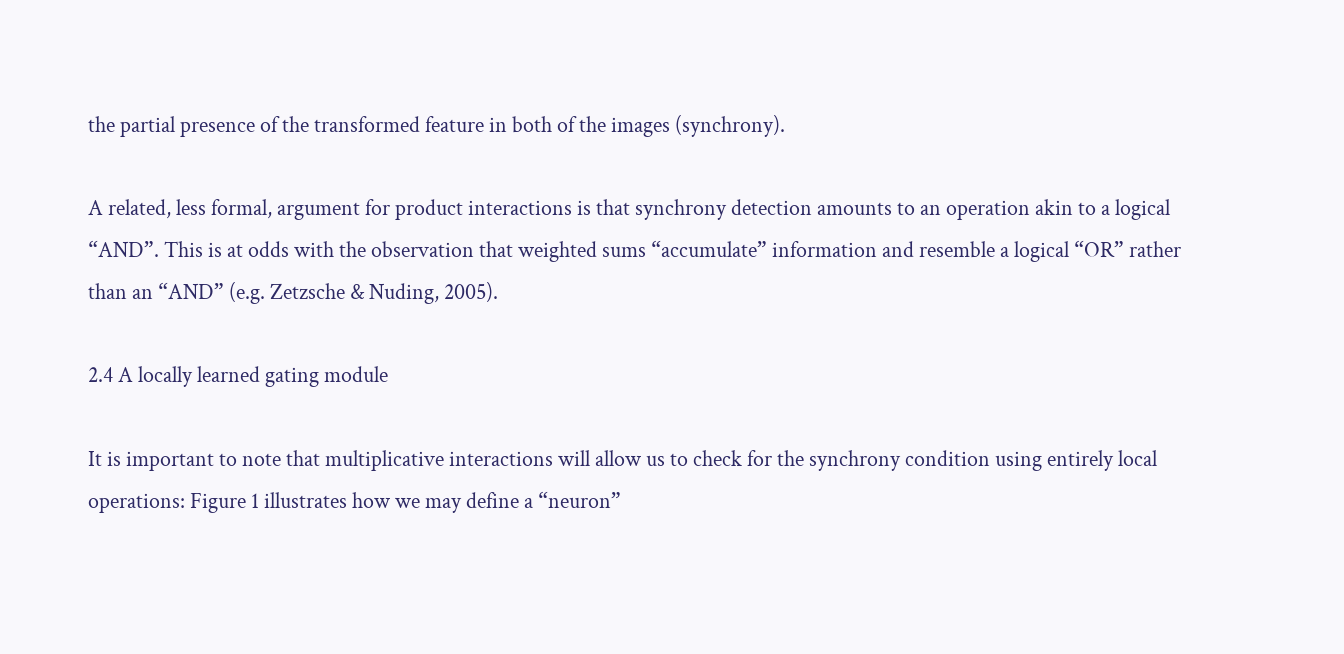the partial presence of the transformed feature in both of the images (synchrony).

A related, less formal, argument for product interactions is that synchrony detection amounts to an operation akin to a logical “AND”. This is at odds with the observation that weighted sums “accumulate” information and resemble a logical “OR” rather than an “AND” (e.g. Zetzsche & Nuding, 2005).

2.4 A locally learned gating module

It is important to note that multiplicative interactions will allow us to check for the synchrony condition using entirely local operations: Figure 1 illustrates how we may define a “neuron”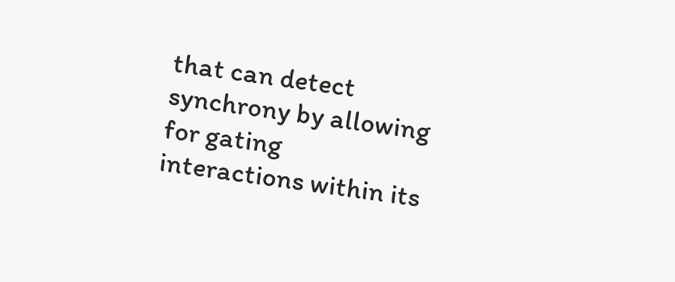that can detect synchrony by allowing for gating interactions within its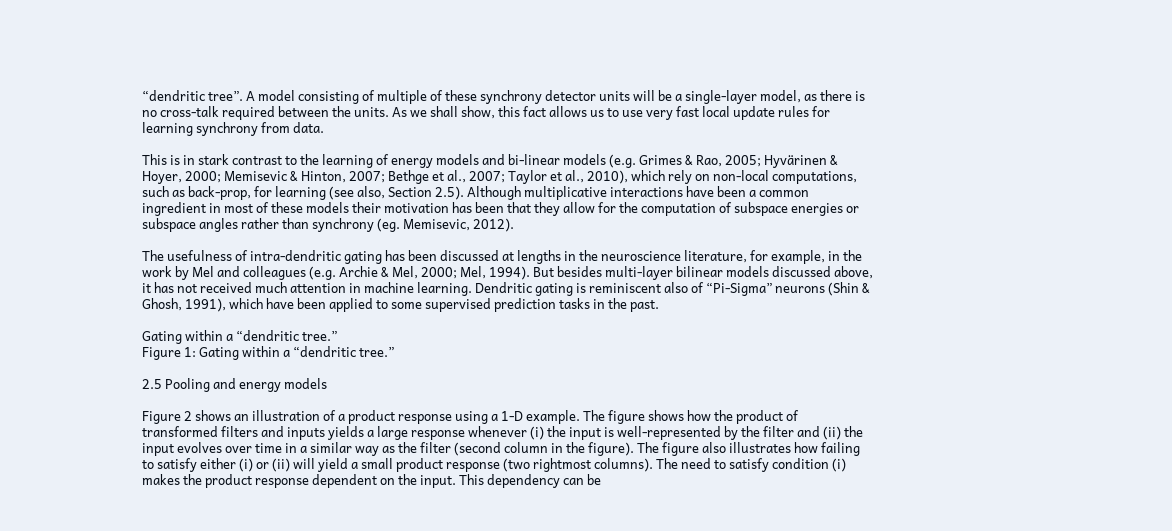“dendritic tree”. A model consisting of multiple of these synchrony detector units will be a single-layer model, as there is no cross-talk required between the units. As we shall show, this fact allows us to use very fast local update rules for learning synchrony from data.

This is in stark contrast to the learning of energy models and bi-linear models (e.g. Grimes & Rao, 2005; Hyvärinen & Hoyer, 2000; Memisevic & Hinton, 2007; Bethge et al., 2007; Taylor et al., 2010), which rely on non-local computations, such as back-prop, for learning (see also, Section 2.5). Although multiplicative interactions have been a common ingredient in most of these models their motivation has been that they allow for the computation of subspace energies or subspace angles rather than synchrony (eg. Memisevic, 2012).

The usefulness of intra-dendritic gating has been discussed at lengths in the neuroscience literature, for example, in the work by Mel and colleagues (e.g. Archie & Mel, 2000; Mel, 1994). But besides multi-layer bilinear models discussed above, it has not received much attention in machine learning. Dendritic gating is reminiscent also of “Pi-Sigma” neurons (Shin & Ghosh, 1991), which have been applied to some supervised prediction tasks in the past.

Gating within a “dendritic tree.”
Figure 1: Gating within a “dendritic tree.”

2.5 Pooling and energy models

Figure 2 shows an illustration of a product response using a 1-D example. The figure shows how the product of transformed filters and inputs yields a large response whenever (i) the input is well-represented by the filter and (ii) the input evolves over time in a similar way as the filter (second column in the figure). The figure also illustrates how failing to satisfy either (i) or (ii) will yield a small product response (two rightmost columns). The need to satisfy condition (i) makes the product response dependent on the input. This dependency can be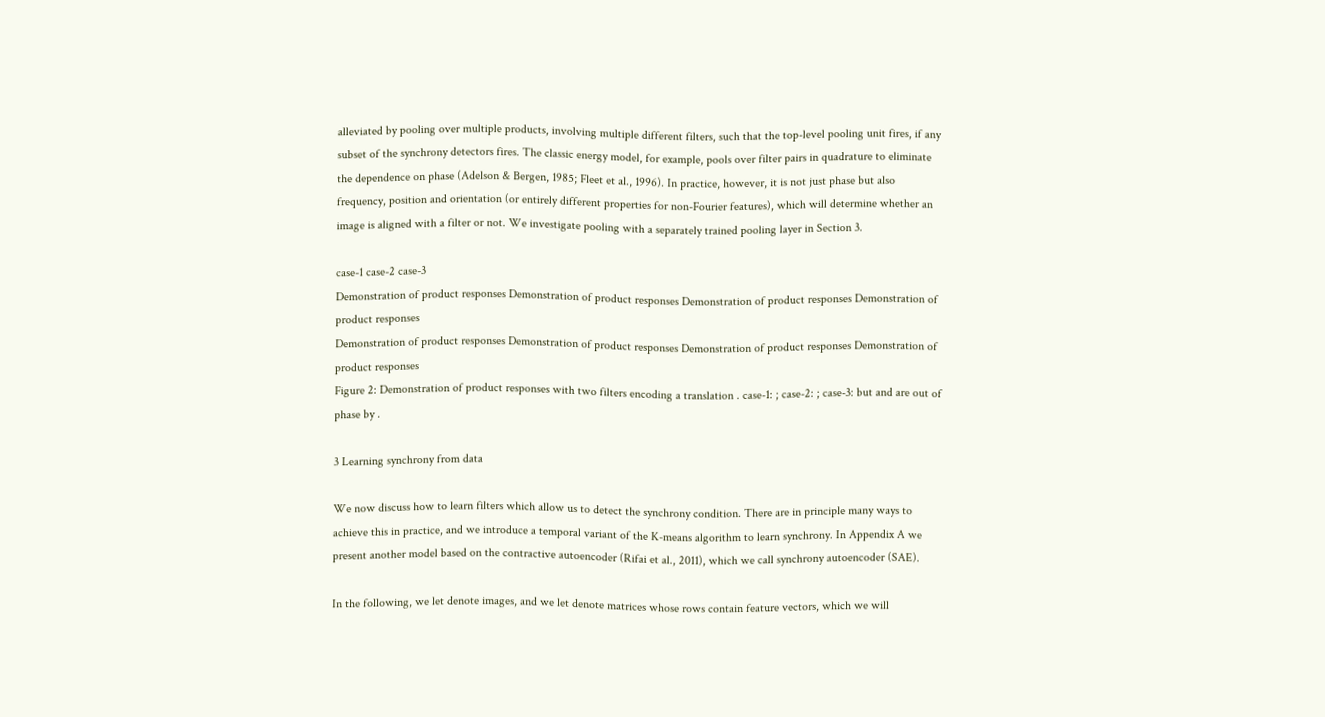alleviated by pooling over multiple products, involving multiple different filters, such that the top-level pooling unit fires, if any subset of the synchrony detectors fires. The classic energy model, for example, pools over filter pairs in quadrature to eliminate the dependence on phase (Adelson & Bergen, 1985; Fleet et al., 1996). In practice, however, it is not just phase but also frequency, position and orientation (or entirely different properties for non-Fourier features), which will determine whether an image is aligned with a filter or not. We investigate pooling with a separately trained pooling layer in Section 3.

case-1 case-2 case-3
Demonstration of product responses Demonstration of product responses Demonstration of product responses Demonstration of product responses
Demonstration of product responses Demonstration of product responses Demonstration of product responses Demonstration of product responses
Figure 2: Demonstration of product responses with two filters encoding a translation . case-1: ; case-2: ; case-3: but and are out of phase by .

3 Learning synchrony from data

We now discuss how to learn filters which allow us to detect the synchrony condition. There are in principle many ways to achieve this in practice, and we introduce a temporal variant of the K-means algorithm to learn synchrony. In Appendix A we present another model based on the contractive autoencoder (Rifai et al., 2011), which we call synchrony autoencoder (SAE).

In the following, we let denote images, and we let denote matrices whose rows contain feature vectors, which we will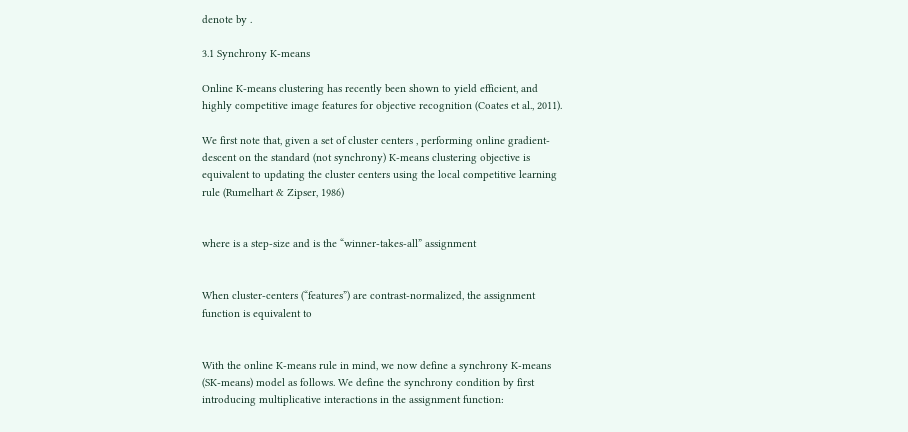denote by .

3.1 Synchrony K-means

Online K-means clustering has recently been shown to yield efficient, and highly competitive image features for objective recognition (Coates et al., 2011).

We first note that, given a set of cluster centers , performing online gradient-descent on the standard (not synchrony) K-means clustering objective is equivalent to updating the cluster centers using the local competitive learning rule (Rumelhart & Zipser, 1986)


where is a step-size and is the “winner-takes-all” assignment


When cluster-centers (“features”) are contrast-normalized, the assignment function is equivalent to


With the online K-means rule in mind, we now define a synchrony K-means (SK-means) model as follows. We define the synchrony condition by first introducing multiplicative interactions in the assignment function: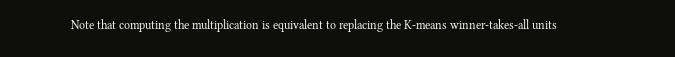Note that computing the multiplication is equivalent to replacing the K-means winner-takes-all units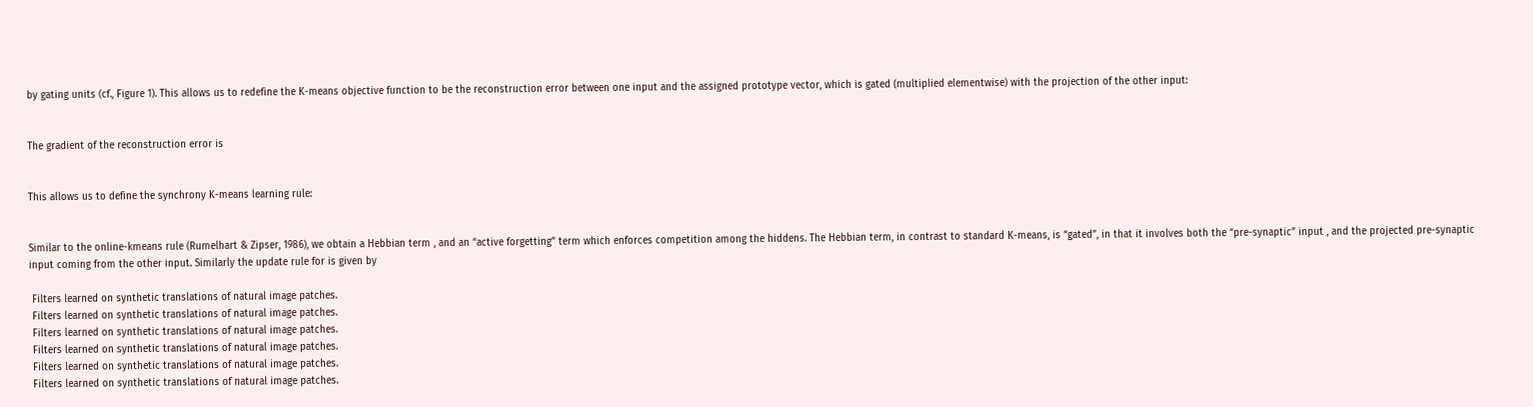by gating units (cf., Figure 1). This allows us to redefine the K-means objective function to be the reconstruction error between one input and the assigned prototype vector, which is gated (multiplied elementwise) with the projection of the other input:


The gradient of the reconstruction error is


This allows us to define the synchrony K-means learning rule:


Similar to the online-kmeans rule (Rumelhart & Zipser, 1986), we obtain a Hebbian term , and an “active forgetting” term which enforces competition among the hiddens. The Hebbian term, in contrast to standard K-means, is “gated”, in that it involves both the “pre-synaptic” input , and the projected pre-synaptic input coming from the other input. Similarly the update rule for is given by

 Filters learned on synthetic translations of natural image patches.
 Filters learned on synthetic translations of natural image patches.
 Filters learned on synthetic translations of natural image patches.
 Filters learned on synthetic translations of natural image patches.
 Filters learned on synthetic translations of natural image patches.
 Filters learned on synthetic translations of natural image patches.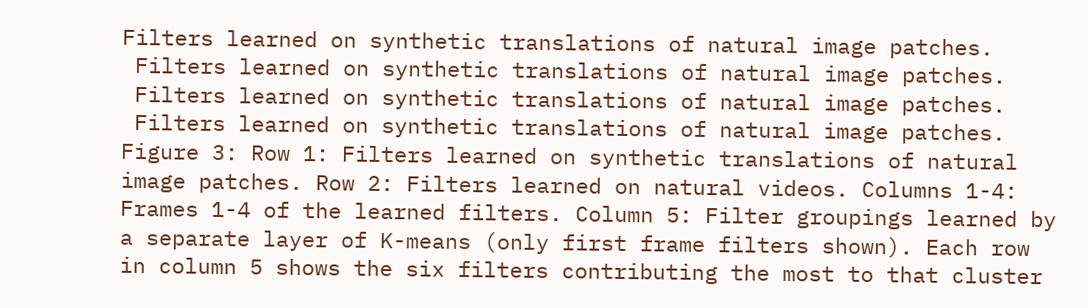Filters learned on synthetic translations of natural image patches.
 Filters learned on synthetic translations of natural image patches.
 Filters learned on synthetic translations of natural image patches.
 Filters learned on synthetic translations of natural image patches.
Figure 3: Row 1: Filters learned on synthetic translations of natural image patches. Row 2: Filters learned on natural videos. Columns 1-4: Frames 1-4 of the learned filters. Column 5: Filter groupings learned by a separate layer of K-means (only first frame filters shown). Each row in column 5 shows the six filters contributing the most to that cluster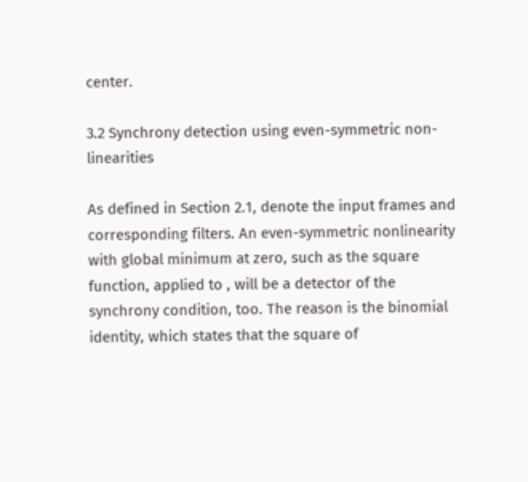center.

3.2 Synchrony detection using even-symmetric non-linearities

As defined in Section 2.1, denote the input frames and corresponding filters. An even-symmetric nonlinearity with global minimum at zero, such as the square function, applied to , will be a detector of the synchrony condition, too. The reason is the binomial identity, which states that the square of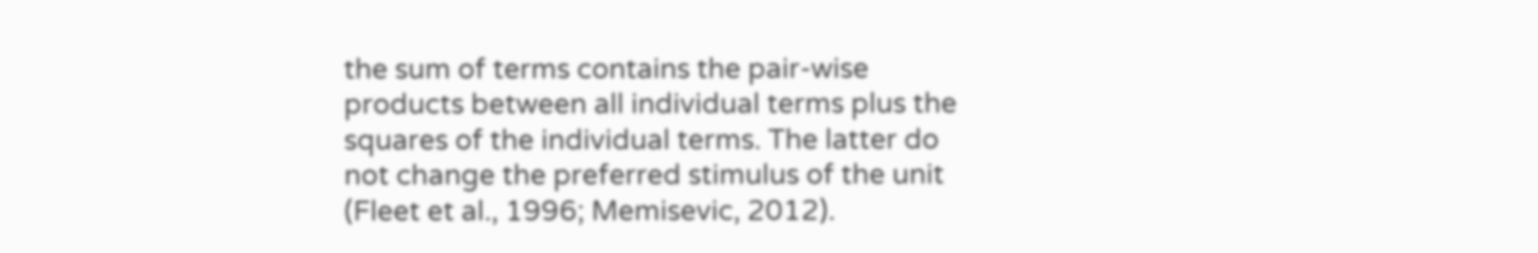the sum of terms contains the pair-wise products between all individual terms plus the squares of the individual terms. The latter do not change the preferred stimulus of the unit (Fleet et al., 1996; Memisevic, 2012).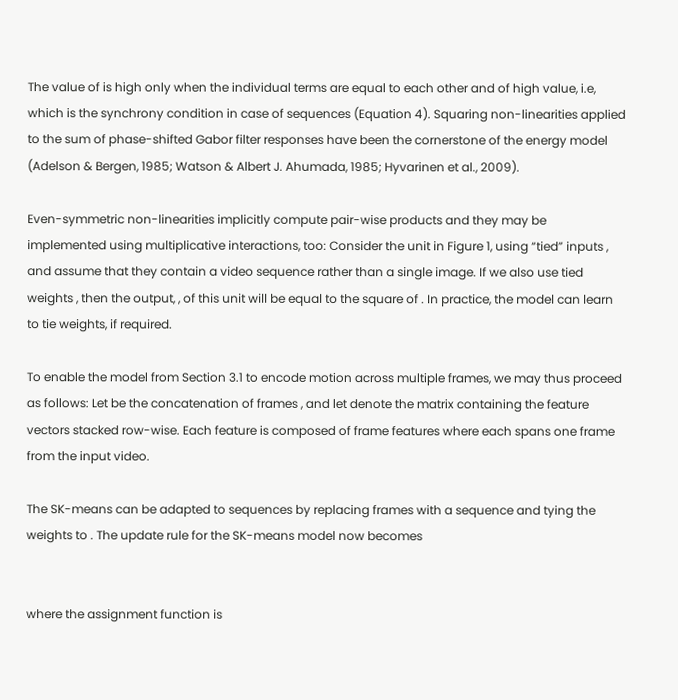The value of is high only when the individual terms are equal to each other and of high value, i.e, which is the synchrony condition in case of sequences (Equation 4). Squaring non-linearities applied to the sum of phase-shifted Gabor filter responses have been the cornerstone of the energy model (Adelson & Bergen, 1985; Watson & Albert J. Ahumada, 1985; Hyvarinen et al., 2009).

Even-symmetric non-linearities implicitly compute pair-wise products and they may be implemented using multiplicative interactions, too: Consider the unit in Figure 1, using “tied” inputs , and assume that they contain a video sequence rather than a single image. If we also use tied weights , then the output, , of this unit will be equal to the square of . In practice, the model can learn to tie weights, if required.

To enable the model from Section 3.1 to encode motion across multiple frames, we may thus proceed as follows: Let be the concatenation of frames , and let denote the matrix containing the feature vectors stacked row-wise. Each feature is composed of frame features where each spans one frame from the input video.

The SK-means can be adapted to sequences by replacing frames with a sequence and tying the weights to . The update rule for the SK-means model now becomes


where the assignment function is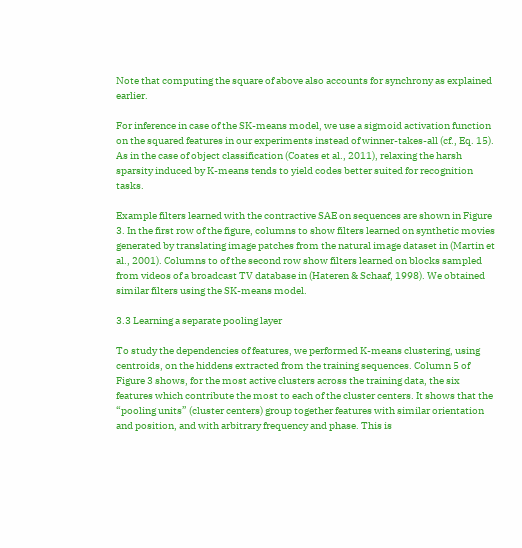Note that computing the square of above also accounts for synchrony as explained earlier.

For inference in case of the SK-means model, we use a sigmoid activation function on the squared features in our experiments instead of winner-takes-all (cf., Eq. 15). As in the case of object classification (Coates et al., 2011), relaxing the harsh sparsity induced by K-means tends to yield codes better suited for recognition tasks.

Example filters learned with the contractive SAE on sequences are shown in Figure 3. In the first row of the figure, columns to show filters learned on synthetic movies generated by translating image patches from the natural image dataset in (Martin et al., 2001). Columns to of the second row show filters learned on blocks sampled from videos of a broadcast TV database in (Hateren & Schaaf, 1998). We obtained similar filters using the SK-means model.

3.3 Learning a separate pooling layer

To study the dependencies of features, we performed K-means clustering, using centroids, on the hiddens extracted from the training sequences. Column 5 of Figure 3 shows, for the most active clusters across the training data, the six features which contribute the most to each of the cluster centers. It shows that the “pooling units” (cluster centers) group together features with similar orientation and position, and with arbitrary frequency and phase. This is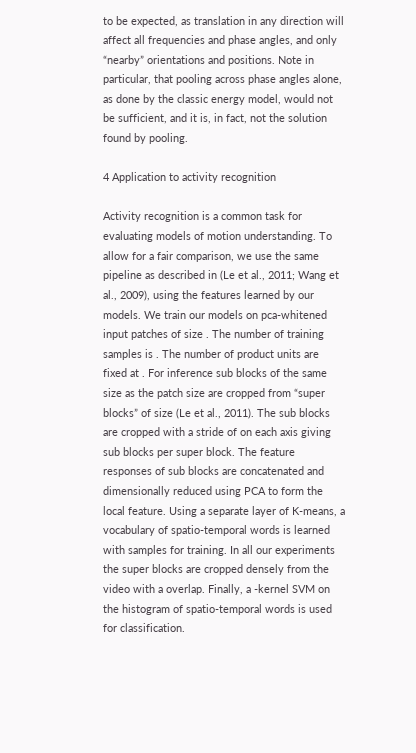to be expected, as translation in any direction will affect all frequencies and phase angles, and only “nearby” orientations and positions. Note in particular, that pooling across phase angles alone, as done by the classic energy model, would not be sufficient, and it is, in fact, not the solution found by pooling.

4 Application to activity recognition

Activity recognition is a common task for evaluating models of motion understanding. To allow for a fair comparison, we use the same pipeline as described in (Le et al., 2011; Wang et al., 2009), using the features learned by our models. We train our models on pca-whitened input patches of size . The number of training samples is . The number of product units are fixed at . For inference sub blocks of the same size as the patch size are cropped from “super blocks” of size (Le et al., 2011). The sub blocks are cropped with a stride of on each axis giving sub blocks per super block. The feature responses of sub blocks are concatenated and dimensionally reduced using PCA to form the local feature. Using a separate layer of K-means, a vocabulary of spatio-temporal words is learned with samples for training. In all our experiments the super blocks are cropped densely from the video with a overlap. Finally, a -kernel SVM on the histogram of spatio-temporal words is used for classification.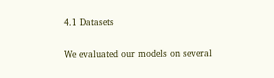4.1 Datasets

We evaluated our models on several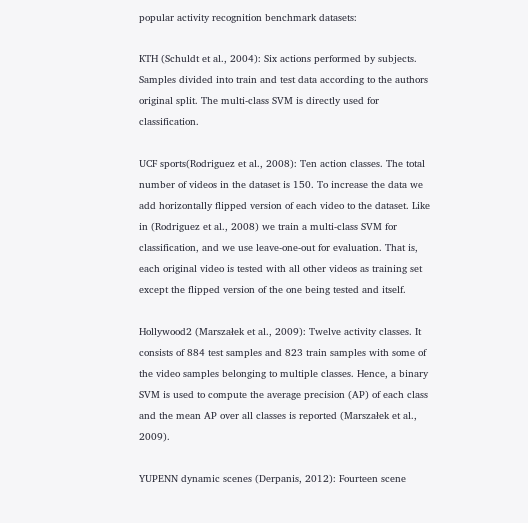popular activity recognition benchmark datasets:

KTH (Schuldt et al., 2004): Six actions performed by subjects. Samples divided into train and test data according to the authors original split. The multi-class SVM is directly used for classification.

UCF sports(Rodriguez et al., 2008): Ten action classes. The total number of videos in the dataset is 150. To increase the data we add horizontally flipped version of each video to the dataset. Like in (Rodriguez et al., 2008) we train a multi-class SVM for classification, and we use leave-one-out for evaluation. That is, each original video is tested with all other videos as training set except the flipped version of the one being tested and itself.

Hollywood2 (Marszałek et al., 2009): Twelve activity classes. It consists of 884 test samples and 823 train samples with some of the video samples belonging to multiple classes. Hence, a binary SVM is used to compute the average precision (AP) of each class and the mean AP over all classes is reported (Marszałek et al., 2009).

YUPENN dynamic scenes (Derpanis, 2012): Fourteen scene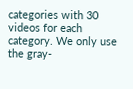categories with 30 videos for each category. We only use the gray-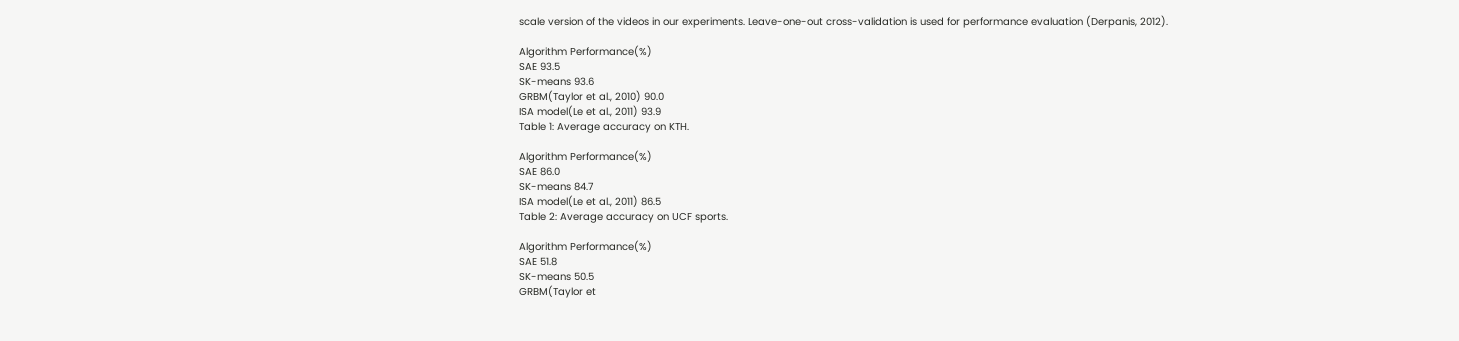scale version of the videos in our experiments. Leave-one-out cross-validation is used for performance evaluation (Derpanis, 2012).

Algorithm Performance(%)
SAE 93.5
SK-means 93.6
GRBM(Taylor et al., 2010) 90.0
ISA model(Le et al., 2011) 93.9
Table 1: Average accuracy on KTH.

Algorithm Performance(%)
SAE 86.0
SK-means 84.7
ISA model(Le et al., 2011) 86.5
Table 2: Average accuracy on UCF sports.

Algorithm Performance(%)
SAE 51.8
SK-means 50.5
GRBM(Taylor et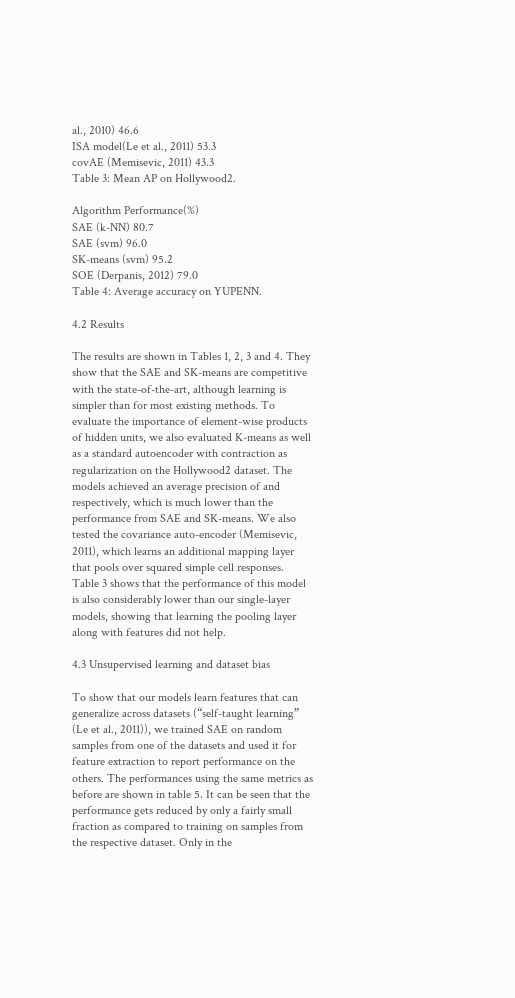al., 2010) 46.6
ISA model(Le et al., 2011) 53.3
covAE (Memisevic, 2011) 43.3
Table 3: Mean AP on Hollywood2.

Algorithm Performance(%)
SAE (k-NN) 80.7
SAE (svm) 96.0
SK-means (svm) 95.2
SOE (Derpanis, 2012) 79.0
Table 4: Average accuracy on YUPENN.

4.2 Results

The results are shown in Tables 1, 2, 3 and 4. They show that the SAE and SK-means are competitive with the state-of-the-art, although learning is simpler than for most existing methods. To evaluate the importance of element-wise products of hidden units, we also evaluated K-means as well as a standard autoencoder with contraction as regularization on the Hollywood2 dataset. The models achieved an average precision of and respectively, which is much lower than the performance from SAE and SK-means. We also tested the covariance auto-encoder (Memisevic, 2011), which learns an additional mapping layer that pools over squared simple cell responses. Table 3 shows that the performance of this model is also considerably lower than our single-layer models, showing that learning the pooling layer along with features did not help.

4.3 Unsupervised learning and dataset bias

To show that our models learn features that can generalize across datasets (“self-taught learning” (Le et al., 2011)), we trained SAE on random samples from one of the datasets and used it for feature extraction to report performance on the others. The performances using the same metrics as before are shown in table 5. It can be seen that the performance gets reduced by only a fairly small fraction as compared to training on samples from the respective dataset. Only in the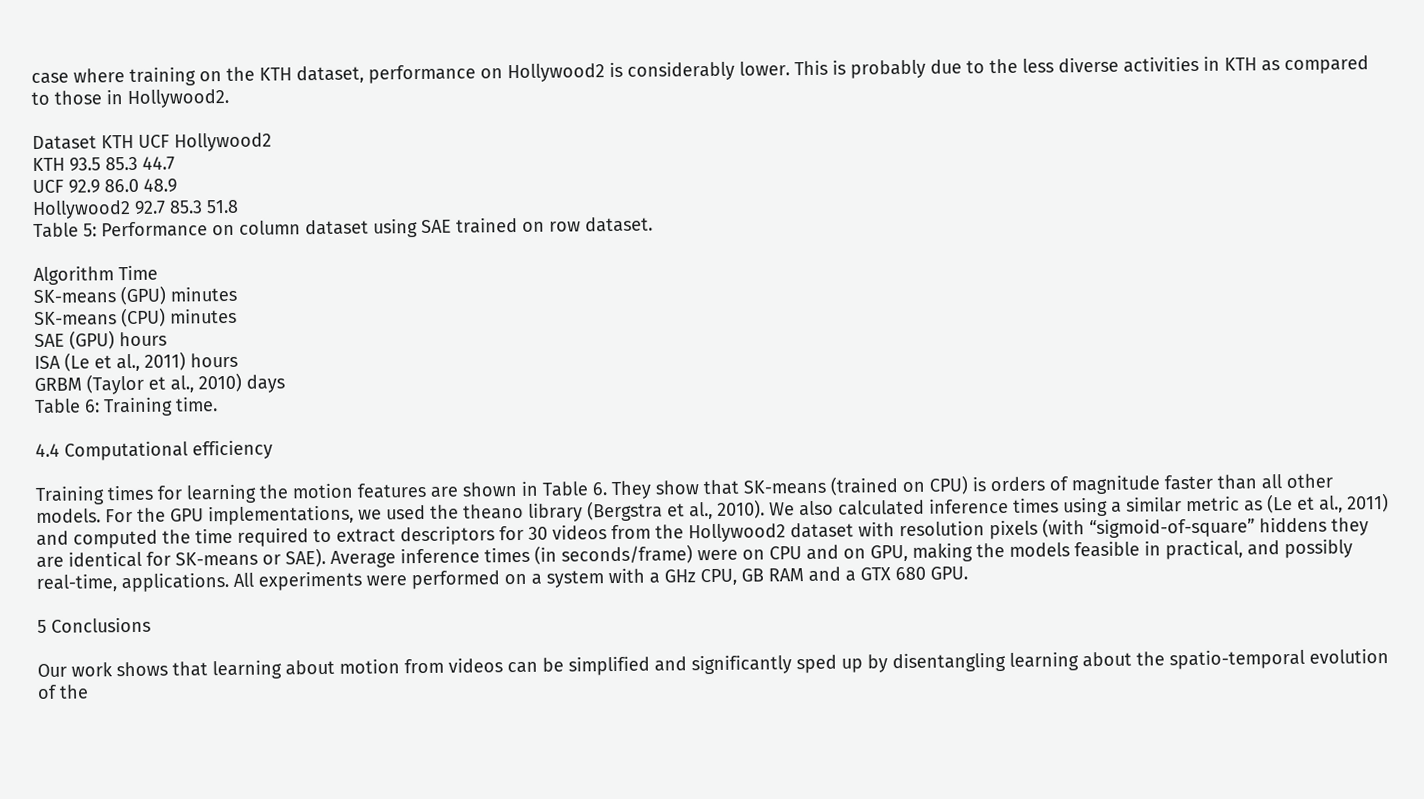case where training on the KTH dataset, performance on Hollywood2 is considerably lower. This is probably due to the less diverse activities in KTH as compared to those in Hollywood2.

Dataset KTH UCF Hollywood2
KTH 93.5 85.3 44.7
UCF 92.9 86.0 48.9
Hollywood2 92.7 85.3 51.8
Table 5: Performance on column dataset using SAE trained on row dataset.

Algorithm Time
SK-means (GPU) minutes
SK-means (CPU) minutes
SAE (GPU) hours
ISA (Le et al., 2011) hours
GRBM (Taylor et al., 2010) days
Table 6: Training time.

4.4 Computational efficiency

Training times for learning the motion features are shown in Table 6. They show that SK-means (trained on CPU) is orders of magnitude faster than all other models. For the GPU implementations, we used the theano library (Bergstra et al., 2010). We also calculated inference times using a similar metric as (Le et al., 2011) and computed the time required to extract descriptors for 30 videos from the Hollywood2 dataset with resolution pixels (with “sigmoid-of-square” hiddens they are identical for SK-means or SAE). Average inference times (in seconds/frame) were on CPU and on GPU, making the models feasible in practical, and possibly real-time, applications. All experiments were performed on a system with a GHz CPU, GB RAM and a GTX 680 GPU.

5 Conclusions

Our work shows that learning about motion from videos can be simplified and significantly sped up by disentangling learning about the spatio-temporal evolution of the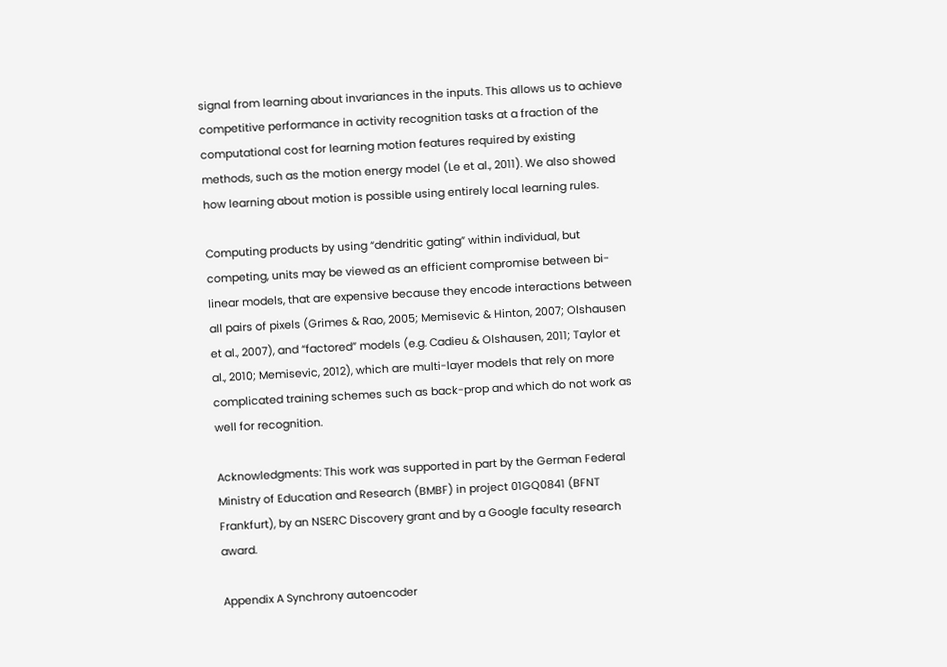signal from learning about invariances in the inputs. This allows us to achieve competitive performance in activity recognition tasks at a fraction of the computational cost for learning motion features required by existing methods, such as the motion energy model (Le et al., 2011). We also showed how learning about motion is possible using entirely local learning rules.

Computing products by using “dendritic gating” within individual, but competing, units may be viewed as an efficient compromise between bi-linear models, that are expensive because they encode interactions between all pairs of pixels (Grimes & Rao, 2005; Memisevic & Hinton, 2007; Olshausen et al., 2007), and “factored” models (e.g. Cadieu & Olshausen, 2011; Taylor et al., 2010; Memisevic, 2012), which are multi-layer models that rely on more complicated training schemes such as back-prop and which do not work as well for recognition.

Acknowledgments: This work was supported in part by the German Federal Ministry of Education and Research (BMBF) in project 01GQ0841 (BFNT Frankfurt), by an NSERC Discovery grant and by a Google faculty research award.

Appendix A Synchrony autoencoder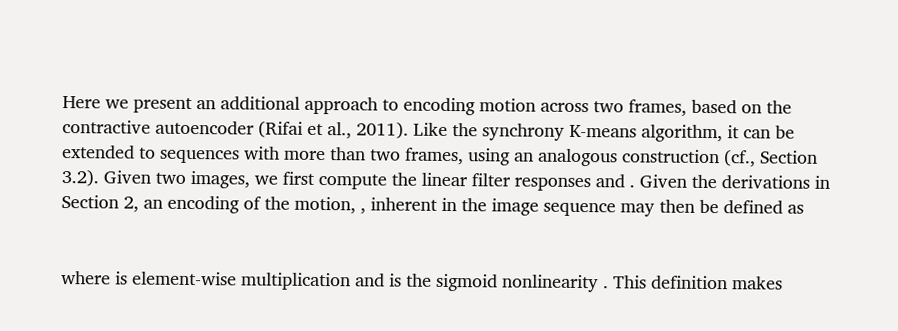Here we present an additional approach to encoding motion across two frames, based on the contractive autoencoder (Rifai et al., 2011). Like the synchrony K-means algorithm, it can be extended to sequences with more than two frames, using an analogous construction (cf., Section 3.2). Given two images, we first compute the linear filter responses and . Given the derivations in Section 2, an encoding of the motion, , inherent in the image sequence may then be defined as


where is element-wise multiplication and is the sigmoid nonlinearity . This definition makes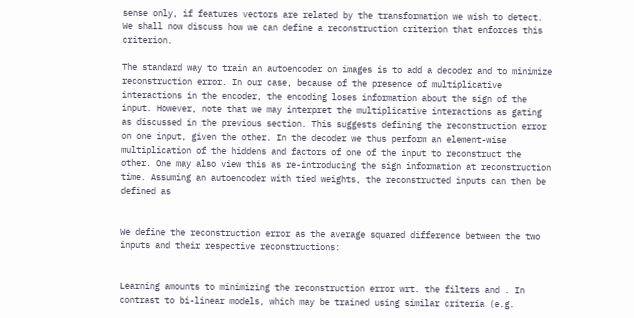sense only, if features vectors are related by the transformation we wish to detect. We shall now discuss how we can define a reconstruction criterion that enforces this criterion.

The standard way to train an autoencoder on images is to add a decoder and to minimize reconstruction error. In our case, because of the presence of multiplicative interactions in the encoder, the encoding loses information about the sign of the input. However, note that we may interpret the multiplicative interactions as gating as discussed in the previous section. This suggests defining the reconstruction error on one input, given the other. In the decoder we thus perform an element-wise multiplication of the hiddens and factors of one of the input to reconstruct the other. One may also view this as re-introducing the sign information at reconstruction time. Assuming an autoencoder with tied weights, the reconstructed inputs can then be defined as


We define the reconstruction error as the average squared difference between the two inputs and their respective reconstructions:


Learning amounts to minimizing the reconstruction error wrt. the filters and . In contrast to bi-linear models, which may be trained using similar criteria (e.g.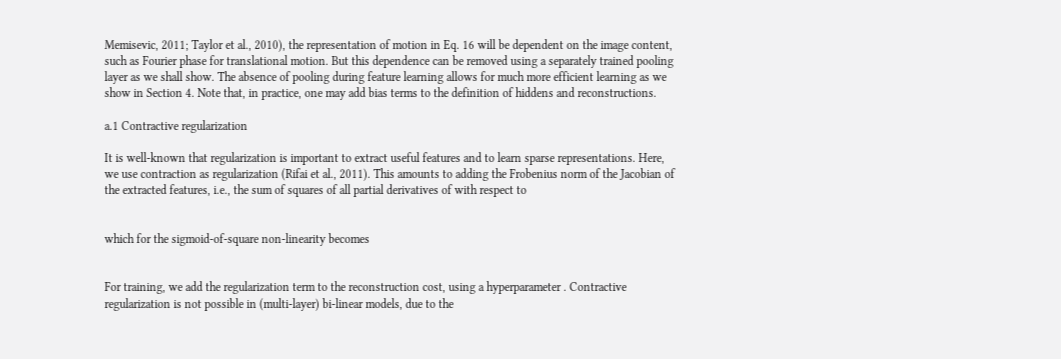Memisevic, 2011; Taylor et al., 2010), the representation of motion in Eq. 16 will be dependent on the image content, such as Fourier phase for translational motion. But this dependence can be removed using a separately trained pooling layer as we shall show. The absence of pooling during feature learning allows for much more efficient learning as we show in Section 4. Note that, in practice, one may add bias terms to the definition of hiddens and reconstructions.

a.1 Contractive regularization

It is well-known that regularization is important to extract useful features and to learn sparse representations. Here, we use contraction as regularization (Rifai et al., 2011). This amounts to adding the Frobenius norm of the Jacobian of the extracted features, i.e., the sum of squares of all partial derivatives of with respect to


which for the sigmoid-of-square non-linearity becomes


For training, we add the regularization term to the reconstruction cost, using a hyperparameter . Contractive regularization is not possible in (multi-layer) bi-linear models, due to the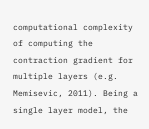computational complexity of computing the contraction gradient for multiple layers (e.g. Memisevic, 2011). Being a single layer model, the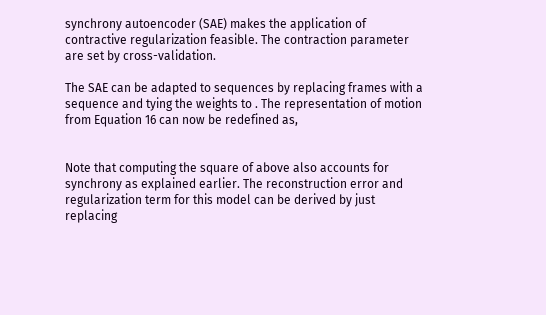synchrony autoencoder (SAE) makes the application of contractive regularization feasible. The contraction parameter are set by cross-validation.

The SAE can be adapted to sequences by replacing frames with a sequence and tying the weights to . The representation of motion from Equation 16 can now be redefined as,


Note that computing the square of above also accounts for synchrony as explained earlier. The reconstruction error and regularization term for this model can be derived by just replacing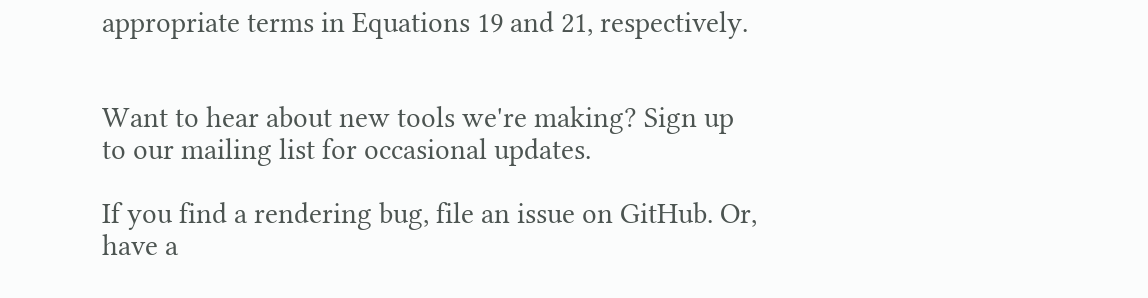appropriate terms in Equations 19 and 21, respectively.


Want to hear about new tools we're making? Sign up to our mailing list for occasional updates.

If you find a rendering bug, file an issue on GitHub. Or, have a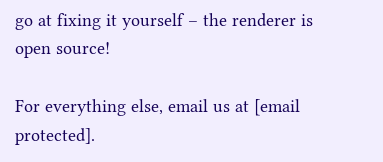go at fixing it yourself – the renderer is open source!

For everything else, email us at [email protected].